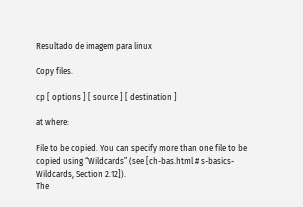Resultado de imagem para linux

Copy files.

cp [ options ] [ source ] [ destination ]

at where:

File to be copied. You can specify more than one file to be copied using “Wildcards” (see [ch-bas.html # s-basics-Wildcards, Section 2.12]).
The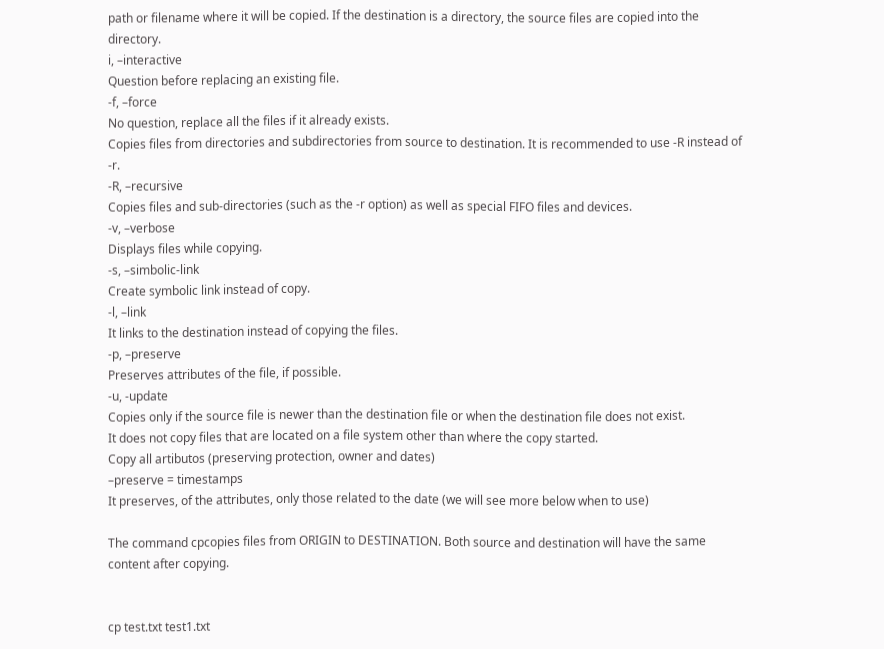path or filename where it will be copied. If the destination is a directory, the source files are copied into the directory.
i, –interactive
Question before replacing an existing file.
-f, –force
No question, replace all the files if it already exists.
Copies files from directories and subdirectories from source to destination. It is recommended to use -R instead of -r.
-R, –recursive
Copies files and sub-directories (such as the -r option) as well as special FIFO files and devices.
-v, –verbose
Displays files while copying.
-s, –simbolic-link
Create symbolic link instead of copy.
-l, –link
It links to the destination instead of copying the files.
-p, –preserve
Preserves attributes of the file, if possible.
-u, -update
Copies only if the source file is newer than the destination file or when the destination file does not exist.
It does not copy files that are located on a file system other than where the copy started.
Copy all artibutos (preserving protection, owner and dates)
–preserve = timestamps
It preserves, of the attributes, only those related to the date (we will see more below when to use)

The command cpcopies files from ORIGIN to DESTINATION. Both source and destination will have the same content after copying.


cp test.txt test1.txt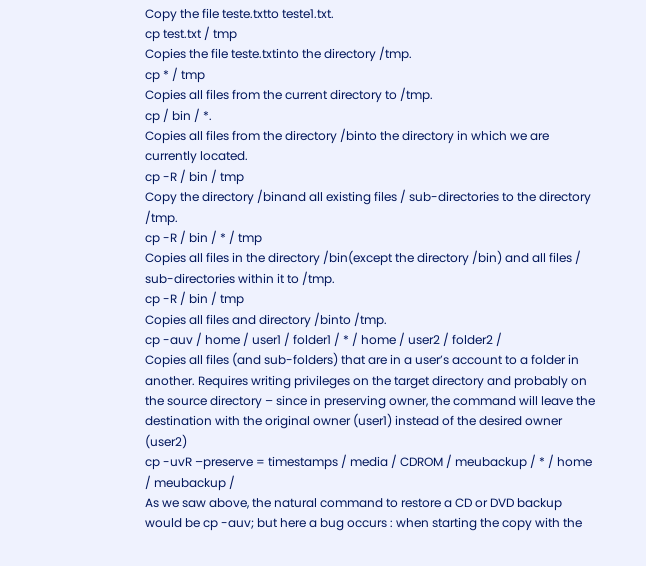Copy the file teste.txtto teste1.txt.
cp test.txt / tmp
Copies the file teste.txtinto the directory /tmp.
cp * / tmp
Copies all files from the current directory to /tmp.
cp / bin / *.
Copies all files from the directory /binto the directory in which we are currently located.
cp -R / bin / tmp
Copy the directory /binand all existing files / sub-directories to the directory /tmp.
cp -R / bin / * / tmp
Copies all files in the directory /bin(except the directory /bin) and all files / sub-directories within it to /tmp.
cp -R / bin / tmp
Copies all files and directory /binto /tmp.
cp -auv / home / user1 / folder1 / * / home / user2 / folder2 /
Copies all files (and sub-folders) that are in a user’s account to a folder in another. Requires writing privileges on the target directory and probably on the source directory – since in preserving owner, the command will leave the destination with the original owner (user1) instead of the desired owner (user2)
cp -uvR –preserve = timestamps / media / CDROM / meubackup / * / home / meubackup /
As we saw above, the natural command to restore a CD or DVD backup would be cp -auv; but here a bug occurs : when starting the copy with the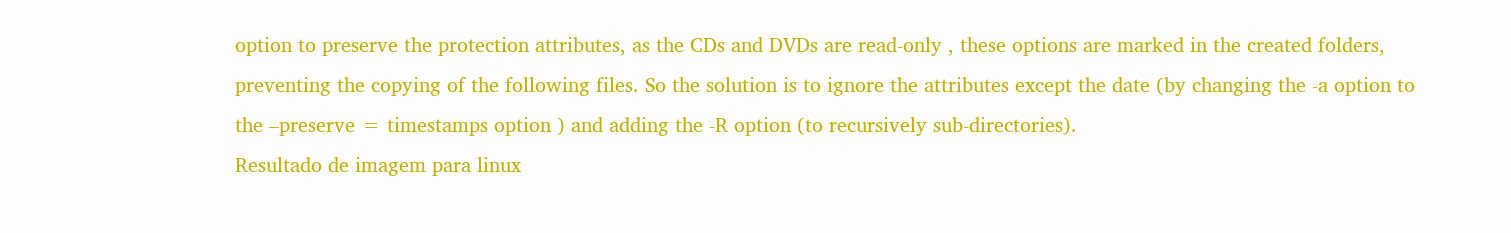option to preserve the protection attributes, as the CDs and DVDs are read-only , these options are marked in the created folders, preventing the copying of the following files. So the solution is to ignore the attributes except the date (by changing the -a option to the –preserve = timestamps option ) and adding the -R option (to recursively sub-directories).
Resultado de imagem para linux